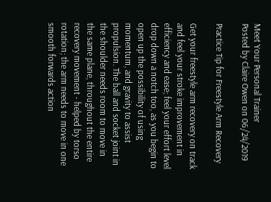Meet Your Personal Trainer
Posted by Claire Owen on 06/24/2019

Practice Tip for Freestyle Arm Recovery

Get your freestyle arm recovery on track and feel your stroke improvement in efficiency and ease; feel your effort level drop down a notch too, as you begin to open up the possibility of using momentum, and gravity to assist propulsion. The ball and socket joint in the shoulder needs room to move in the same plane, throughout the entire recovery movement - helped by torso rotation; the arm needs to move in one smooth forwards action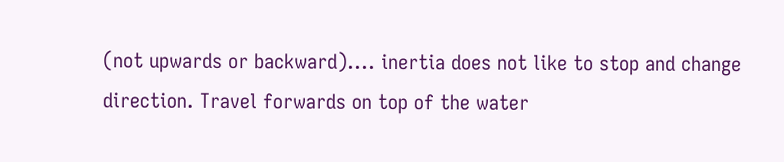(not upwards or backward).... inertia does not like to stop and change direction. Travel forwards on top of the water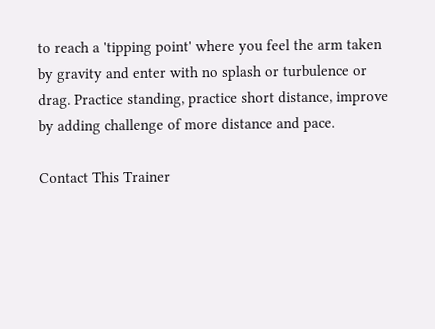to reach a 'tipping point' where you feel the arm taken by gravity and enter with no splash or turbulence or drag. Practice standing, practice short distance, improve by adding challenge of more distance and pace.

Contact This Trainer